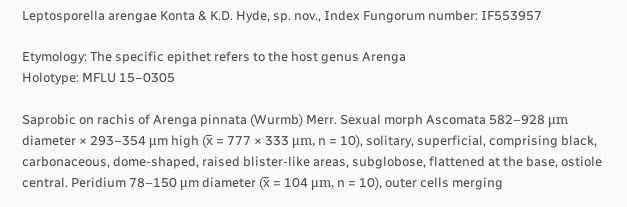Leptosporella arengae Konta & K.D. Hyde, sp. nov., Index Fungorum number: IF553957

Etymology: The specific epithet refers to the host genus Arenga
Holotype: MFLU 15–0305

Saprobic on rachis of Arenga pinnata (Wurmb) Merr. Sexual morph Ascomata 582–928 μm diameter × 293–354 μm high (x̅ = 777 × 333 μm, n = 10), solitary, superficial, comprising black, carbonaceous, dome-shaped, raised blister-like areas, subglobose, flattened at the base, ostiole central. Peridium 78–150 μm diameter (x̅ = 104 μm, n = 10), outer cells merging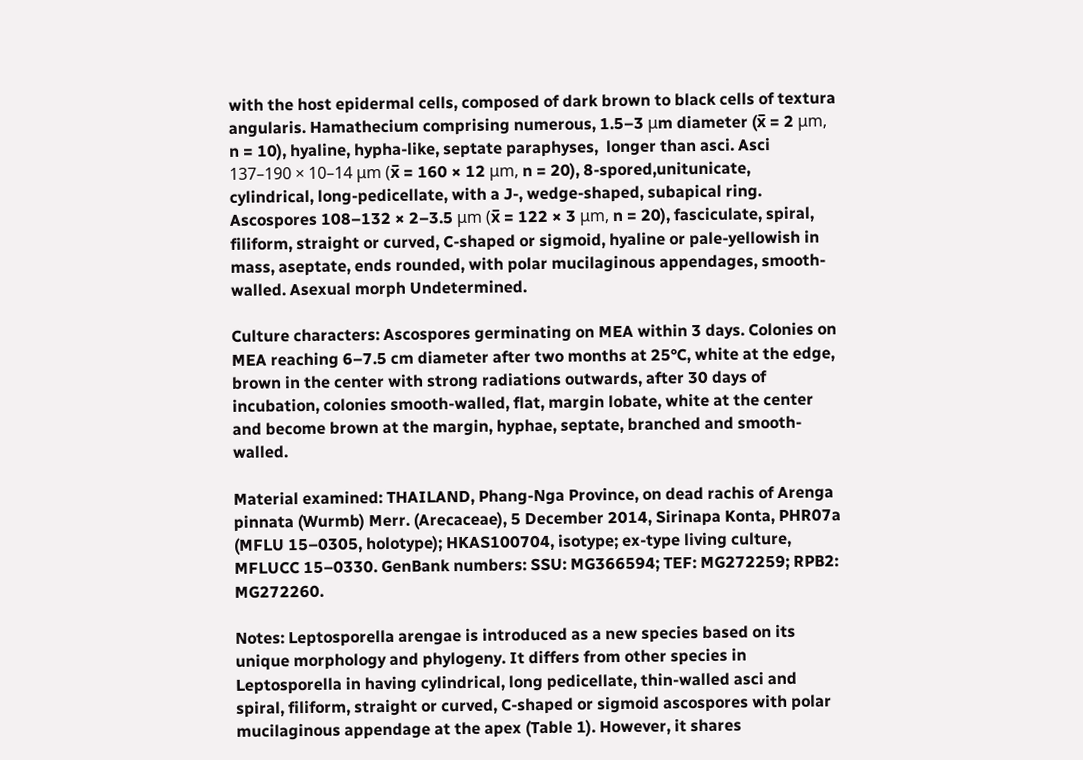with the host epidermal cells, composed of dark brown to black cells of textura angularis. Hamathecium comprising numerous, 1.5–3 μm diameter (x̅ = 2 μm, n = 10), hyaline, hypha-like, septate paraphyses,  longer than asci. Asci 137–190 × 10–14 μm (x̅ = 160 × 12 μm, n = 20), 8-spored,unitunicate, cylindrical, long-pedicellate, with a J-, wedge-shaped, subapical ring. Ascospores 108–132 × 2–3.5 μm (x̅ = 122 × 3 μm, n = 20), fasciculate, spiral, filiform, straight or curved, C-shaped or sigmoid, hyaline or pale-yellowish in mass, aseptate, ends rounded, with polar mucilaginous appendages, smooth-walled. Asexual morph Undetermined.

Culture characters: Ascospores germinating on MEA within 3 days. Colonies on MEA reaching 6–7.5 cm diameter after two months at 25°C, white at the edge, brown in the center with strong radiations outwards, after 30 days of incubation, colonies smooth-walled, flat, margin lobate, white at the center and become brown at the margin, hyphae, septate, branched and smooth-walled.

Material examined: THAILAND, Phang-Nga Province, on dead rachis of Arenga pinnata (Wurmb) Merr. (Arecaceae), 5 December 2014, Sirinapa Konta, PHR07a (MFLU 15–0305, holotype); HKAS100704, isotype; ex-type living culture, MFLUCC 15–0330. GenBank numbers: SSU: MG366594; TEF: MG272259; RPB2: MG272260.

Notes: Leptosporella arengae is introduced as a new species based on its unique morphology and phylogeny. It differs from other species in Leptosporella in having cylindrical, long pedicellate, thin-walled asci and spiral, filiform, straight or curved, C-shaped or sigmoid ascospores with polar mucilaginous appendage at the apex (Table 1). However, it shares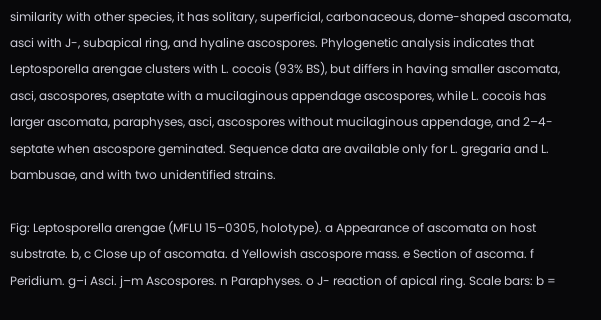similarity with other species, it has solitary, superficial, carbonaceous, dome-shaped ascomata, asci with J-, subapical ring, and hyaline ascospores. Phylogenetic analysis indicates that Leptosporella arengae clusters with L. cocois (93% BS), but differs in having smaller ascomata, asci, ascospores, aseptate with a mucilaginous appendage ascospores, while L. cocois has larger ascomata, paraphyses, asci, ascospores without mucilaginous appendage, and 2–4-septate when ascospore geminated. Sequence data are available only for L. gregaria and L. bambusae, and with two unidentified strains.

Fig: Leptosporella arengae (MFLU 15–0305, holotype). a Appearance of ascomata on host substrate. b, c Close up of ascomata. d Yellowish ascospore mass. e Section of ascoma. f Peridium. g–i Asci. j–m Ascospores. n Paraphyses. o J- reaction of apical ring. Scale bars: b =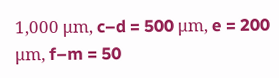1,000 μm, c–d = 500 μm, e = 200 μm, f–m = 50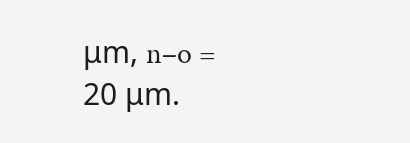μm, n–o = 20 μm.